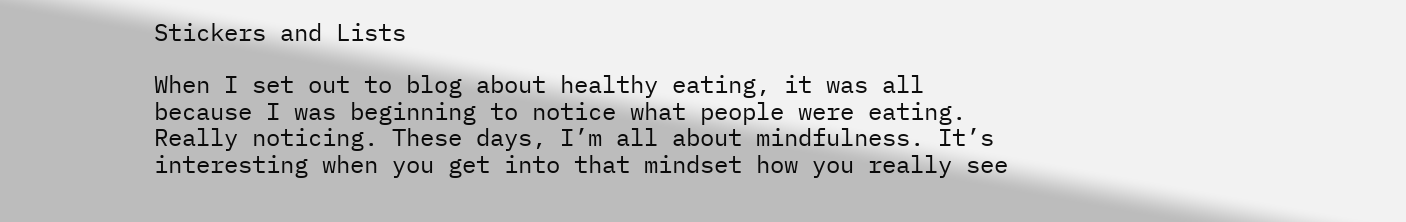Stickers and Lists

When I set out to blog about healthy eating, it was all because I was beginning to notice what people were eating. Really noticing. These days, I’m all about mindfulness. It’s interesting when you get into that mindset how you really see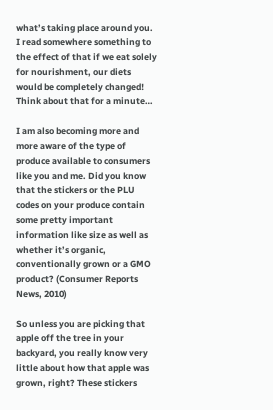what’s taking place around you. I read somewhere something to the effect of that if we eat solely for nourishment, our diets would be completely changed! Think about that for a minute…

I am also becoming more and more aware of the type of produce available to consumers like you and me. Did you know that the stickers or the PLU codes on your produce contain some pretty important information like size as well as whether it’s organic, conventionally grown or a GMO product? (Consumer Reports News, 2010)

So unless you are picking that apple off the tree in your backyard, you really know very little about how that apple was grown, right? These stickers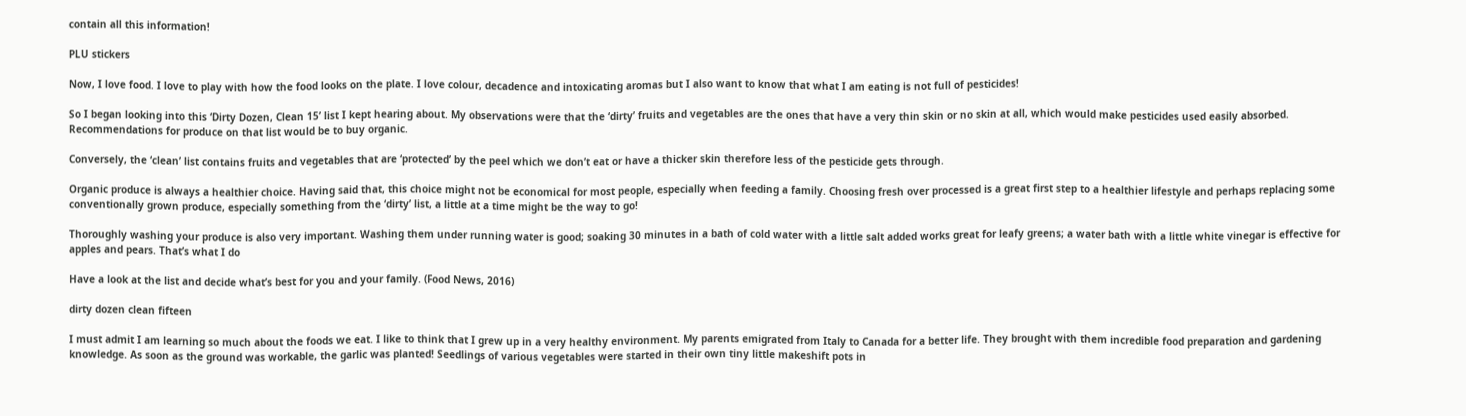contain all this information!

PLU stickers

Now, I love food. I love to play with how the food looks on the plate. I love colour, decadence and intoxicating aromas but I also want to know that what I am eating is not full of pesticides!

So I began looking into this ‘Dirty Dozen, Clean 15’ list I kept hearing about. My observations were that the ‘dirty’ fruits and vegetables are the ones that have a very thin skin or no skin at all, which would make pesticides used easily absorbed. Recommendations for produce on that list would be to buy organic.

Conversely, the ‘clean’ list contains fruits and vegetables that are ‘protected’ by the peel which we don’t eat or have a thicker skin therefore less of the pesticide gets through.

Organic produce is always a healthier choice. Having said that, this choice might not be economical for most people, especially when feeding a family. Choosing fresh over processed is a great first step to a healthier lifestyle and perhaps replacing some conventionally grown produce, especially something from the ‘dirty’ list, a little at a time might be the way to go!

Thoroughly washing your produce is also very important. Washing them under running water is good; soaking 30 minutes in a bath of cold water with a little salt added works great for leafy greens; a water bath with a little white vinegar is effective for apples and pears. That’s what I do

Have a look at the list and decide what’s best for you and your family. (Food News, 2016)

dirty dozen clean fifteen

I must admit I am learning so much about the foods we eat. I like to think that I grew up in a very healthy environment. My parents emigrated from Italy to Canada for a better life. They brought with them incredible food preparation and gardening knowledge. As soon as the ground was workable, the garlic was planted! Seedlings of various vegetables were started in their own tiny little makeshift pots in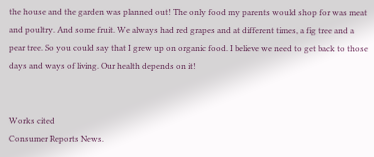the house and the garden was planned out! The only food my parents would shop for was meat and poultry. And some fruit. We always had red grapes and at different times, a fig tree and a pear tree. So you could say that I grew up on organic food. I believe we need to get back to those days and ways of living. Our health depends on it!


Works cited
Consumer Reports News.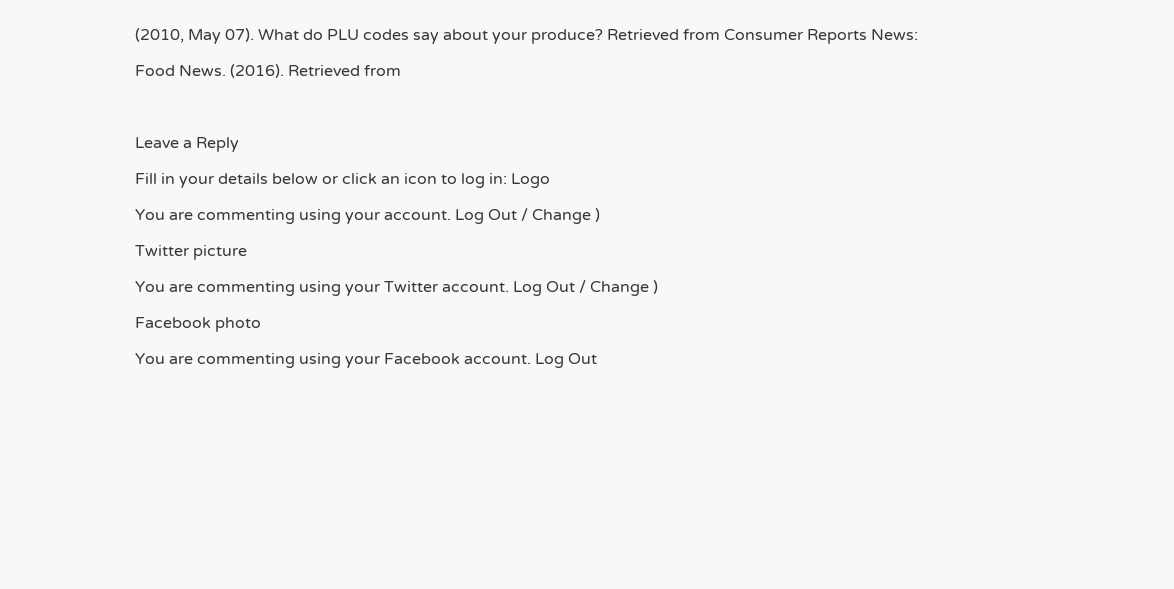(2010, May 07). What do PLU codes say about your produce? Retrieved from Consumer Reports News:

Food News. (2016). Retrieved from



Leave a Reply

Fill in your details below or click an icon to log in: Logo

You are commenting using your account. Log Out / Change )

Twitter picture

You are commenting using your Twitter account. Log Out / Change )

Facebook photo

You are commenting using your Facebook account. Log Out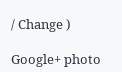/ Change )

Google+ photo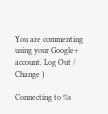You are commenting using your Google+ account. Log Out / Change )

Connecting to %s